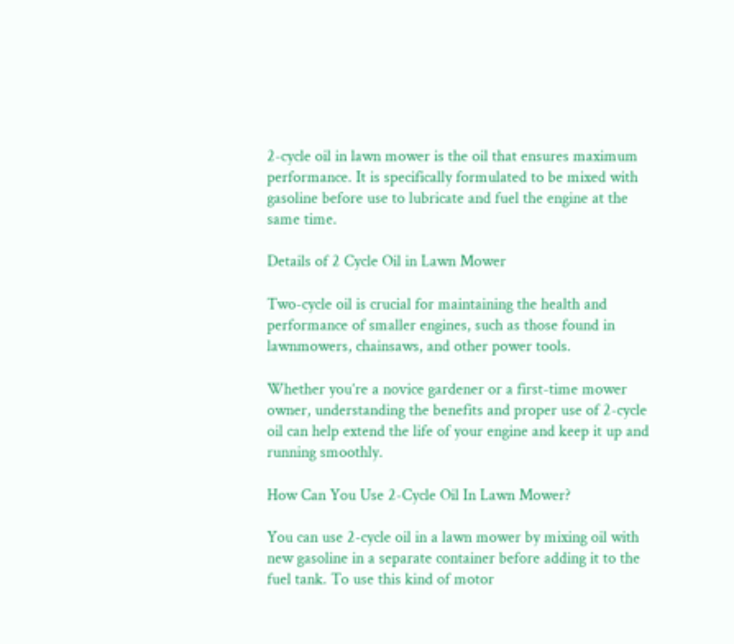2-cycle oil in lawn mower is the oil that ensures maximum performance. It is specifically formulated to be mixed with gasoline before use to lubricate and fuel the engine at the same time.

Details of 2 Cycle Oil in Lawn Mower

Two-cycle oil is crucial for maintaining the health and performance of smaller engines, such as those found in lawnmowers, chainsaws, and other power tools.

Whether you’re a novice gardener or a first-time mower owner, understanding the benefits and proper use of 2-cycle oil can help extend the life of your engine and keep it up and running smoothly.

How Can You Use 2-Cycle Oil In Lawn Mower?

You can use 2-cycle oil in a lawn mower by mixing oil with new gasoline in a separate container before adding it to the fuel tank. To use this kind of motor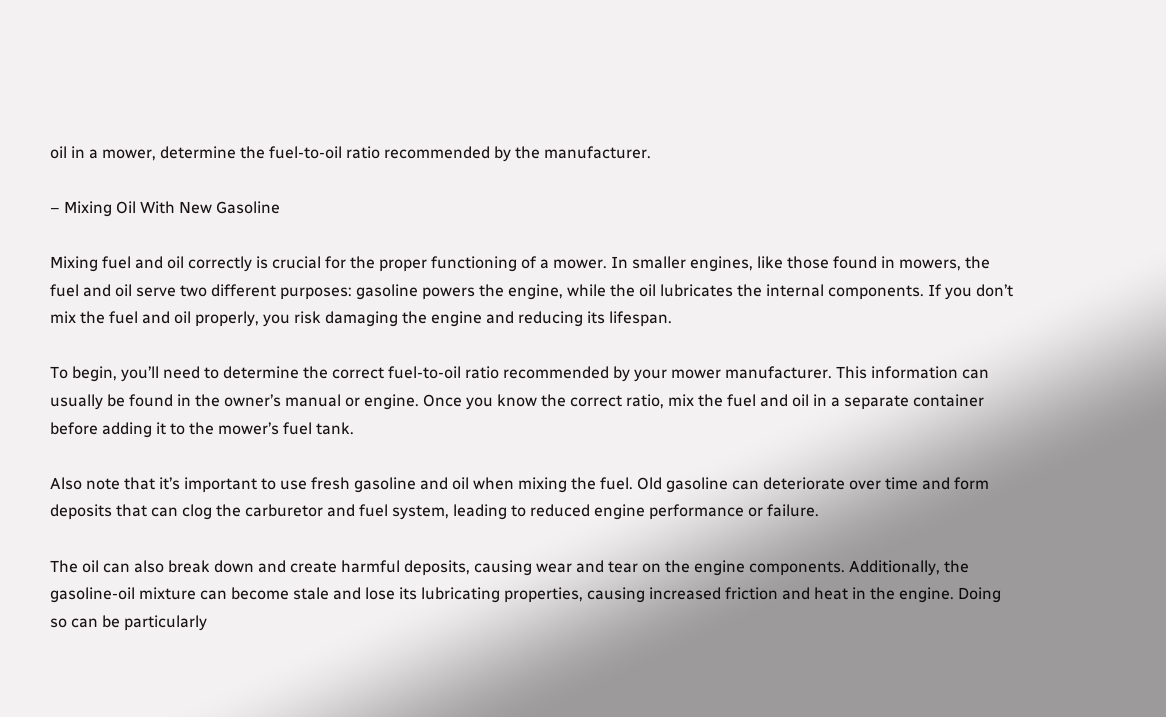oil in a mower, determine the fuel-to-oil ratio recommended by the manufacturer.

– Mixing Oil With New Gasoline

Mixing fuel and oil correctly is crucial for the proper functioning of a mower. In smaller engines, like those found in mowers, the fuel and oil serve two different purposes: gasoline powers the engine, while the oil lubricates the internal components. If you don’t mix the fuel and oil properly, you risk damaging the engine and reducing its lifespan.

To begin, you’ll need to determine the correct fuel-to-oil ratio recommended by your mower manufacturer. This information can usually be found in the owner’s manual or engine. Once you know the correct ratio, mix the fuel and oil in a separate container before adding it to the mower’s fuel tank.

Also note that it’s important to use fresh gasoline and oil when mixing the fuel. Old gasoline can deteriorate over time and form deposits that can clog the carburetor and fuel system, leading to reduced engine performance or failure.

The oil can also break down and create harmful deposits, causing wear and tear on the engine components. Additionally, the gasoline-oil mixture can become stale and lose its lubricating properties, causing increased friction and heat in the engine. Doing so can be particularly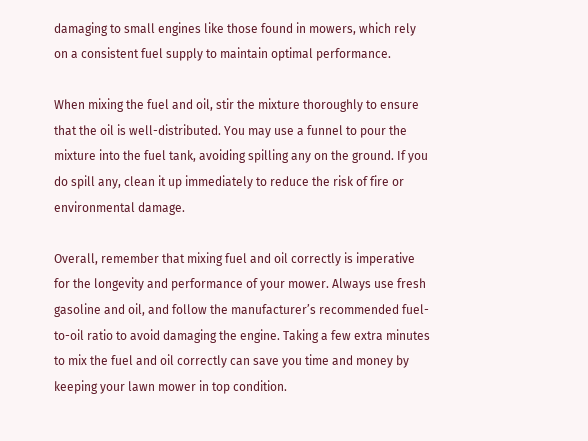damaging to small engines like those found in mowers, which rely on a consistent fuel supply to maintain optimal performance.

When mixing the fuel and oil, stir the mixture thoroughly to ensure that the oil is well-distributed. You may use a funnel to pour the mixture into the fuel tank, avoiding spilling any on the ground. If you do spill any, clean it up immediately to reduce the risk of fire or environmental damage.

Overall, remember that mixing fuel and oil correctly is imperative for the longevity and performance of your mower. Always use fresh gasoline and oil, and follow the manufacturer’s recommended fuel-to-oil ratio to avoid damaging the engine. Taking a few extra minutes to mix the fuel and oil correctly can save you time and money by keeping your lawn mower in top condition.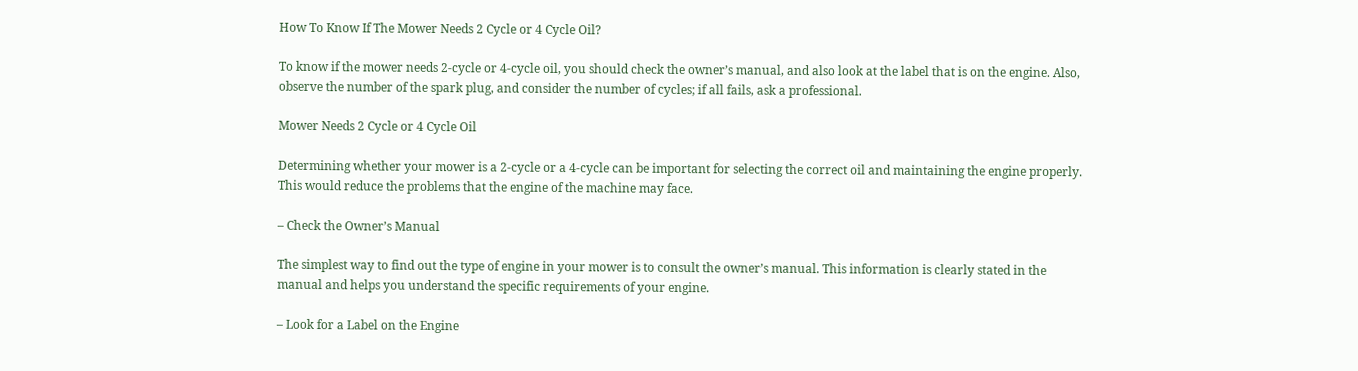How To Know If The Mower Needs 2 Cycle or 4 Cycle Oil?

To know if the mower needs 2-cycle or 4-cycle oil, you should check the owner’s manual, and also look at the label that is on the engine. Also, observe the number of the spark plug, and consider the number of cycles; if all fails, ask a professional.

Mower Needs 2 Cycle or 4 Cycle Oil

Determining whether your mower is a 2-cycle or a 4-cycle can be important for selecting the correct oil and maintaining the engine properly. This would reduce the problems that the engine of the machine may face.

– Check the Owner’s Manual

The simplest way to find out the type of engine in your mower is to consult the owner’s manual. This information is clearly stated in the manual and helps you understand the specific requirements of your engine.

– Look for a Label on the Engine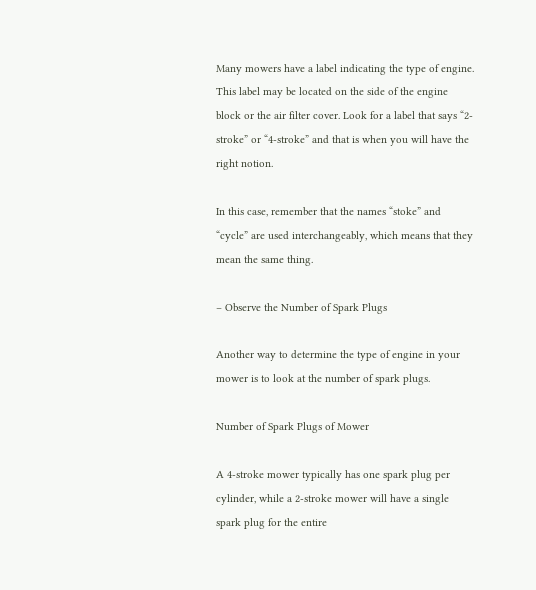Many mowers have a label indicating the type of engine. This label may be located on the side of the engine block or the air filter cover. Look for a label that says “2-stroke” or “4-stroke” and that is when you will have the right notion.

In this case, remember that the names “stoke” and “cycle” are used interchangeably, which means that they mean the same thing.

– Observe the Number of Spark Plugs

Another way to determine the type of engine in your mower is to look at the number of spark plugs.

Number of Spark Plugs of Mower

A 4-stroke mower typically has one spark plug per cylinder, while a 2-stroke mower will have a single spark plug for the entire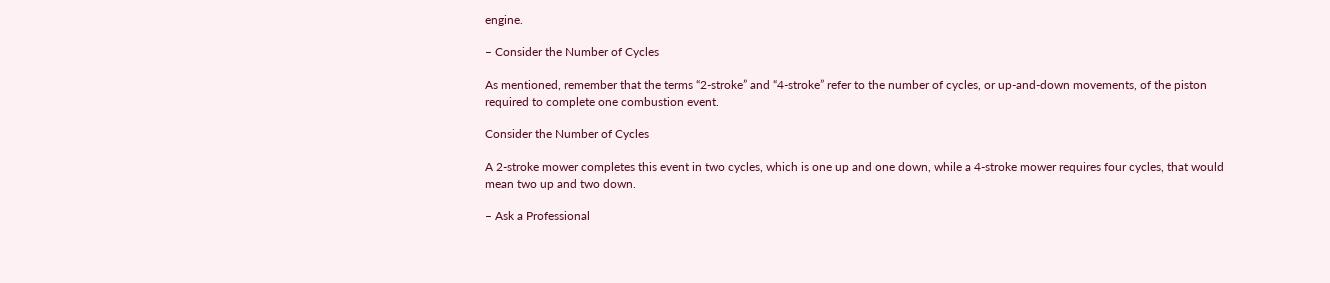engine.

– Consider the Number of Cycles

As mentioned, remember that the terms “2-stroke” and “4-stroke” refer to the number of cycles, or up-and-down movements, of the piston required to complete one combustion event.

Consider the Number of Cycles

A 2-stroke mower completes this event in two cycles, which is one up and one down, while a 4-stroke mower requires four cycles, that would mean two up and two down.

– Ask a Professional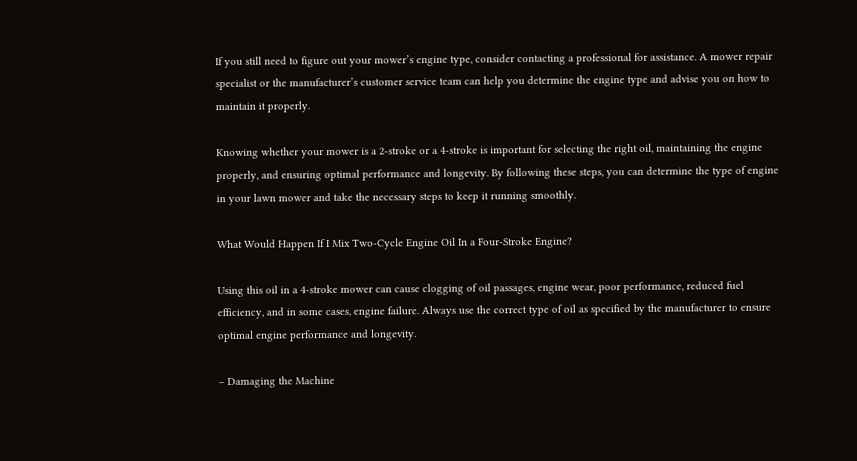If you still need to figure out your mower’s engine type, consider contacting a professional for assistance. A mower repair specialist or the manufacturer’s customer service team can help you determine the engine type and advise you on how to maintain it properly.

Knowing whether your mower is a 2-stroke or a 4-stroke is important for selecting the right oil, maintaining the engine properly, and ensuring optimal performance and longevity. By following these steps, you can determine the type of engine in your lawn mower and take the necessary steps to keep it running smoothly.

What Would Happen If I Mix Two-Cycle Engine Oil In a Four-Stroke Engine?

Using this oil in a 4-stroke mower can cause clogging of oil passages, engine wear, poor performance, reduced fuel efficiency, and in some cases, engine failure. Always use the correct type of oil as specified by the manufacturer to ensure optimal engine performance and longevity.

– Damaging the Machine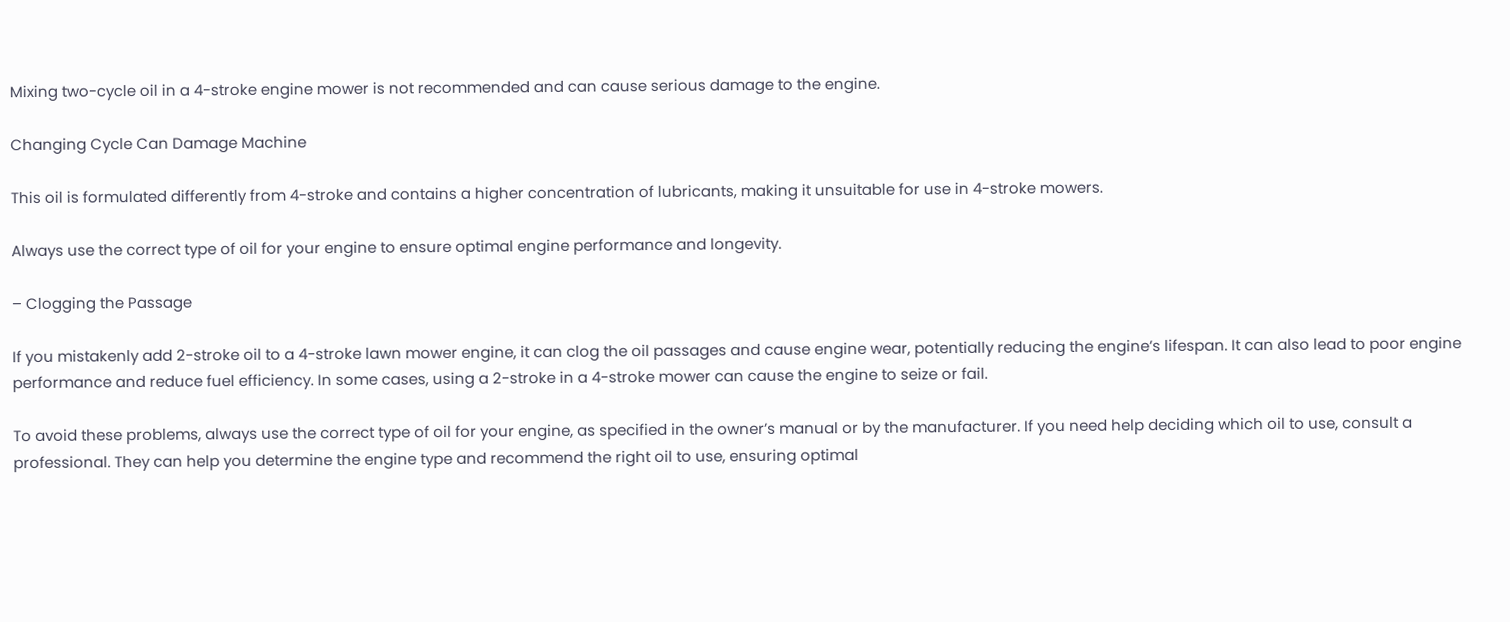Mixing two-cycle oil in a 4-stroke engine mower is not recommended and can cause serious damage to the engine.

Changing Cycle Can Damage Machine

This oil is formulated differently from 4-stroke and contains a higher concentration of lubricants, making it unsuitable for use in 4-stroke mowers.

Always use the correct type of oil for your engine to ensure optimal engine performance and longevity.

– Clogging the Passage

If you mistakenly add 2-stroke oil to a 4-stroke lawn mower engine, it can clog the oil passages and cause engine wear, potentially reducing the engine’s lifespan. It can also lead to poor engine performance and reduce fuel efficiency. In some cases, using a 2-stroke in a 4-stroke mower can cause the engine to seize or fail.

To avoid these problems, always use the correct type of oil for your engine, as specified in the owner’s manual or by the manufacturer. If you need help deciding which oil to use, consult a professional. They can help you determine the engine type and recommend the right oil to use, ensuring optimal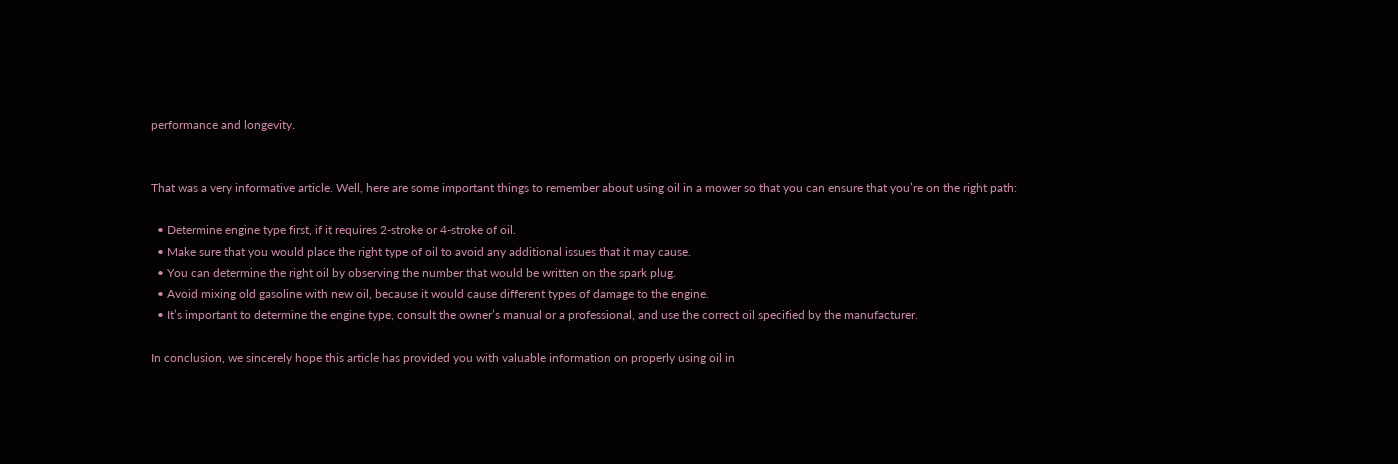performance and longevity.


That was a very informative article. Well, here are some important things to remember about using oil in a mower so that you can ensure that you’re on the right path:

  • Determine engine type first, if it requires 2-stroke or 4-stroke of oil.
  • Make sure that you would place the right type of oil to avoid any additional issues that it may cause.
  • You can determine the right oil by observing the number that would be written on the spark plug.
  • Avoid mixing old gasoline with new oil, because it would cause different types of damage to the engine.
  • It’s important to determine the engine type, consult the owner’s manual or a professional, and use the correct oil specified by the manufacturer.

In conclusion, we sincerely hope this article has provided you with valuable information on properly using oil in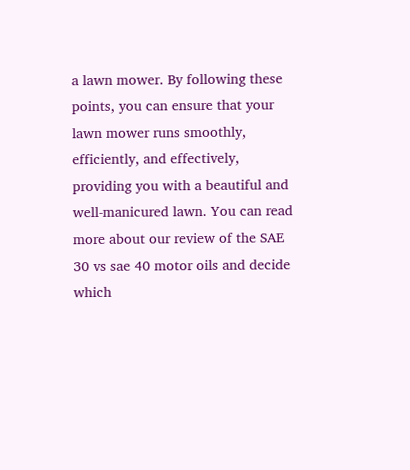a lawn mower. By following these points, you can ensure that your lawn mower runs smoothly, efficiently, and effectively, providing you with a beautiful and well-manicured lawn. You can read more about our review of the SAE 30 vs sae 40 motor oils and decide which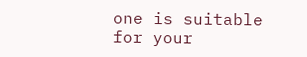one is suitable for your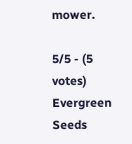mower.

5/5 - (5 votes)
Evergreen Seeds